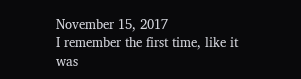November 15, 2017
I remember the first time, like it was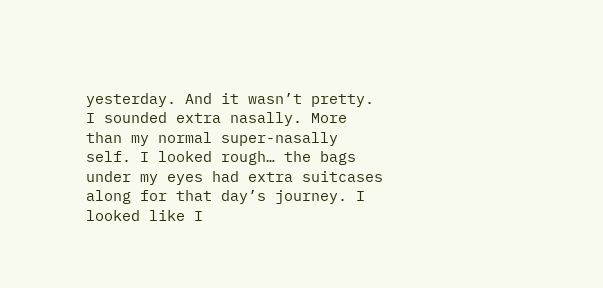yesterday. And it wasn’t pretty. I sounded extra nasally. More than my normal super-nasally self. I looked rough… the bags under my eyes had extra suitcases along for that day’s journey. I looked like I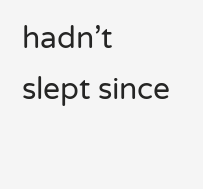hadn’t slept since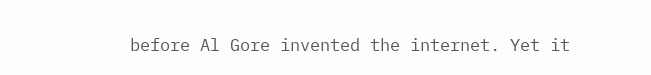before Al Gore invented the internet. Yet it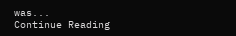was...
Continue Reading